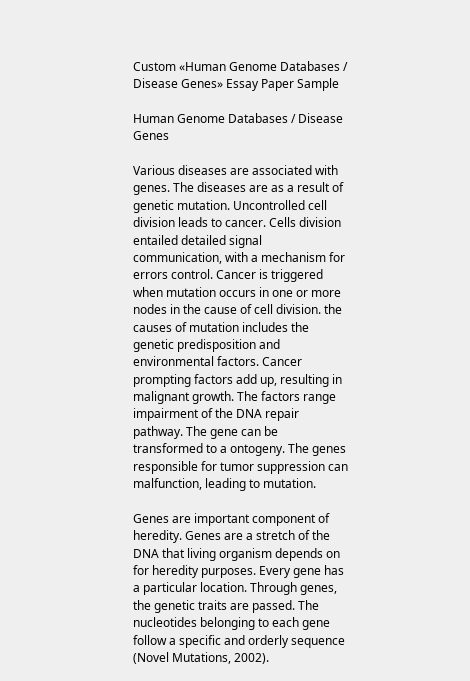Custom «Human Genome Databases / Disease Genes» Essay Paper Sample

Human Genome Databases / Disease Genes

Various diseases are associated with genes. The diseases are as a result of genetic mutation. Uncontrolled cell division leads to cancer. Cells division entailed detailed signal communication, with a mechanism for errors control. Cancer is triggered when mutation occurs in one or more nodes in the cause of cell division. the causes of mutation includes the genetic predisposition and environmental factors. Cancer prompting factors add up, resulting in malignant growth. The factors range impairment of the DNA repair pathway. The gene can be transformed to a ontogeny. The genes responsible for tumor suppression can malfunction, leading to mutation.

Genes are important component of heredity. Genes are a stretch of the DNA that living organism depends on for heredity purposes. Every gene has a particular location. Through genes, the genetic traits are passed. The nucleotides belonging to each gene follow a specific and orderly sequence (Novel Mutations, 2002).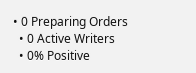• 0 Preparing Orders
  • 0 Active Writers
  • 0% Positive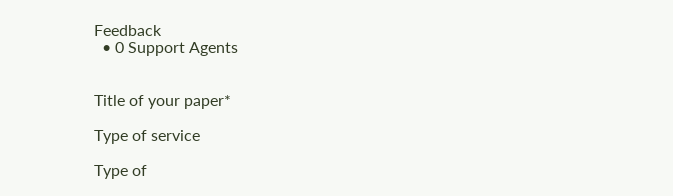Feedback
  • 0 Support Agents


Title of your paper*

Type of service

Type of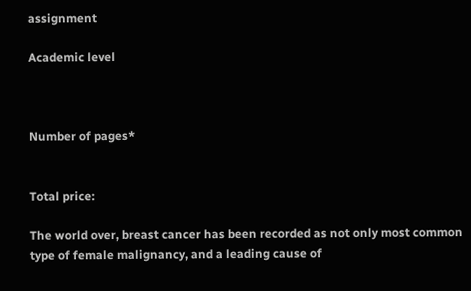assignment

Academic level



Number of pages*


Total price:

The world over, breast cancer has been recorded as not only most common type of female malignancy, and a leading cause of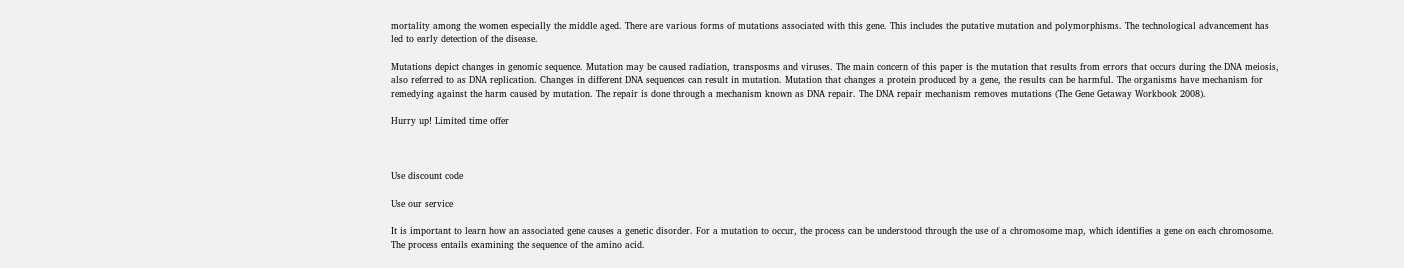mortality among the women especially the middle aged. There are various forms of mutations associated with this gene. This includes the putative mutation and polymorphisms. The technological advancement has led to early detection of the disease.

Mutations depict changes in genomic sequence. Mutation may be caused radiation, transposms and viruses. The main concern of this paper is the mutation that results from errors that occurs during the DNA meiosis, also referred to as DNA replication. Changes in different DNA sequences can result in mutation. Mutation that changes a protein produced by a gene, the results can be harmful. The organisms have mechanism for remedying against the harm caused by mutation. The repair is done through a mechanism known as DNA repair. The DNA repair mechanism removes mutations (The Gene Getaway Workbook 2008).

Hurry up! Limited time offer



Use discount code

Use our service

It is important to learn how an associated gene causes a genetic disorder. For a mutation to occur, the process can be understood through the use of a chromosome map, which identifies a gene on each chromosome. The process entails examining the sequence of the amino acid.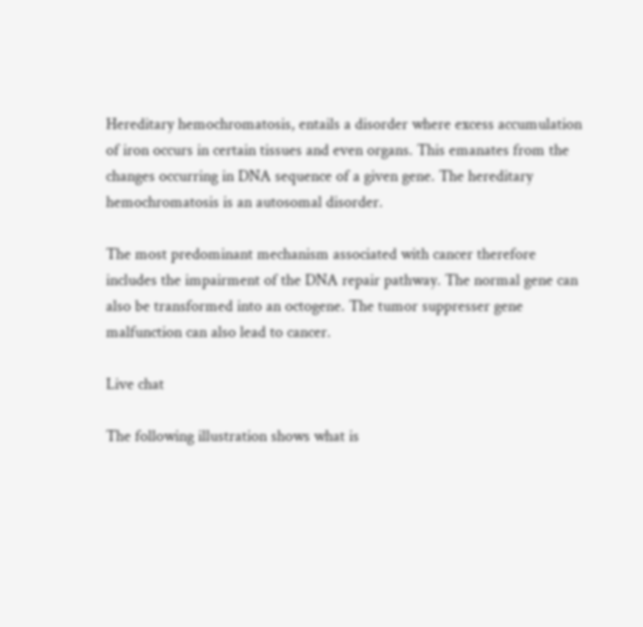Hereditary hemochromatosis, entails a disorder where excess accumulation of iron occurs in certain tissues and even organs. This emanates from the changes occurring in DNA sequence of a given gene. The hereditary hemochromatosis is an autosomal disorder.

The most predominant mechanism associated with cancer therefore includes the impairment of the DNA repair pathway. The normal gene can also be transformed into an octogene. The tumor suppresser gene malfunction can also lead to cancer.

Live chat

The following illustration shows what is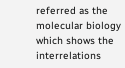referred as the molecular biology which shows the interrelations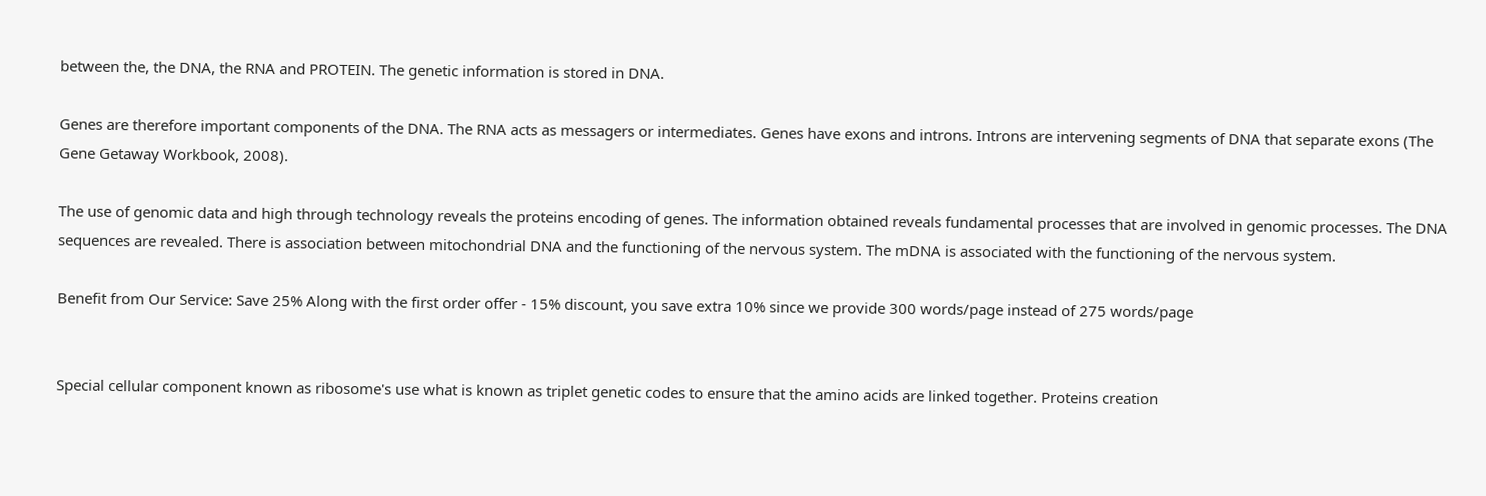between the, the DNA, the RNA and PROTEIN. The genetic information is stored in DNA.

Genes are therefore important components of the DNA. The RNA acts as messagers or intermediates. Genes have exons and introns. Introns are intervening segments of DNA that separate exons (The Gene Getaway Workbook, 2008).

The use of genomic data and high through technology reveals the proteins encoding of genes. The information obtained reveals fundamental processes that are involved in genomic processes. The DNA sequences are revealed. There is association between mitochondrial DNA and the functioning of the nervous system. The mDNA is associated with the functioning of the nervous system.

Benefit from Our Service: Save 25% Along with the first order offer - 15% discount, you save extra 10% since we provide 300 words/page instead of 275 words/page


Special cellular component known as ribosome's use what is known as triplet genetic codes to ensure that the amino acids are linked together. Proteins creation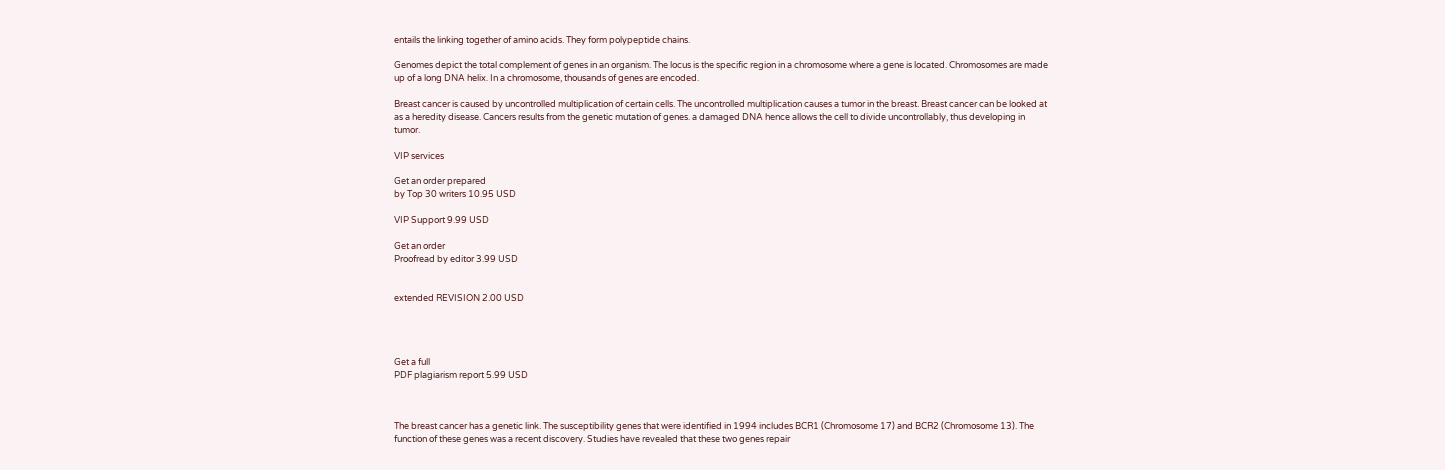entails the linking together of amino acids. They form polypeptide chains.

Genomes depict the total complement of genes in an organism. The locus is the specific region in a chromosome where a gene is located. Chromosomes are made up of a long DNA helix. In a chromosome, thousands of genes are encoded.

Breast cancer is caused by uncontrolled multiplication of certain cells. The uncontrolled multiplication causes a tumor in the breast. Breast cancer can be looked at as a heredity disease. Cancers results from the genetic mutation of genes. a damaged DNA hence allows the cell to divide uncontrollably, thus developing in tumor.

VIP services

Get an order prepared
by Top 30 writers 10.95 USD

VIP Support 9.99 USD

Get an order
Proofread by editor 3.99 USD


extended REVISION 2.00 USD




Get a full
PDF plagiarism report 5.99 USD



The breast cancer has a genetic link. The susceptibility genes that were identified in 1994 includes BCR1 (Chromosome 17) and BCR2 (Chromosome 13). The function of these genes was a recent discovery. Studies have revealed that these two genes repair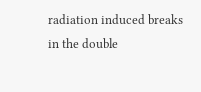radiation induced breaks in the double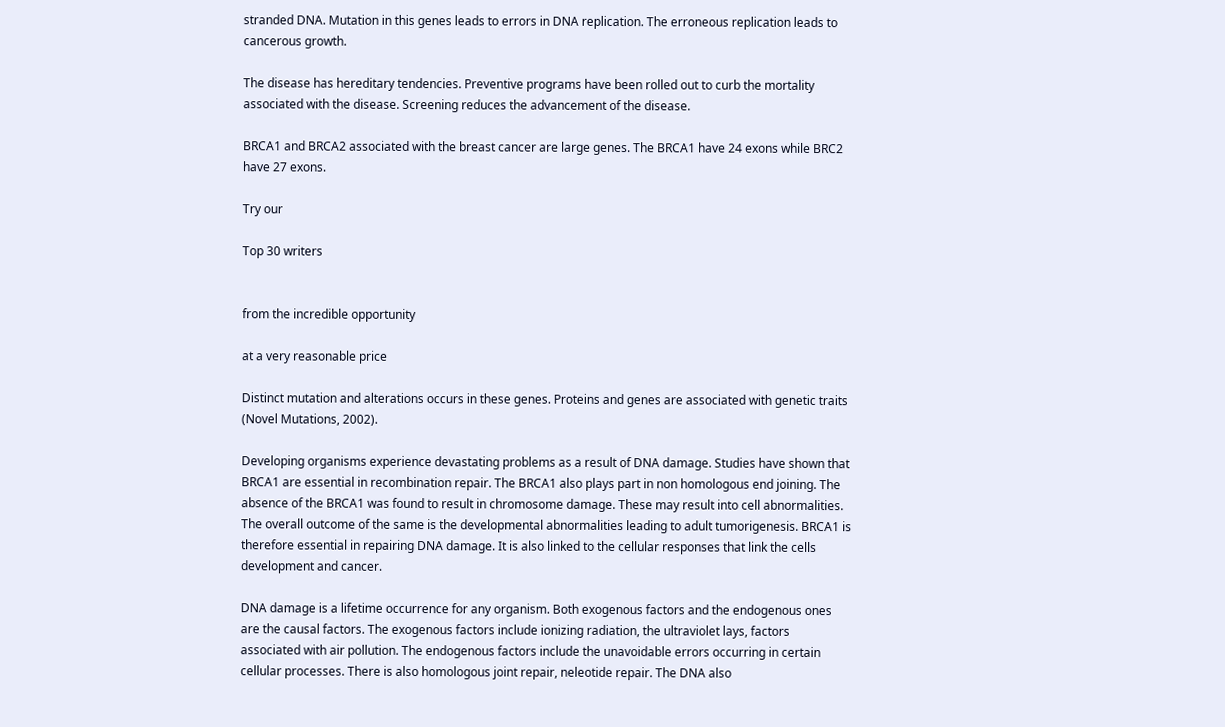stranded DNA. Mutation in this genes leads to errors in DNA replication. The erroneous replication leads to cancerous growth.

The disease has hereditary tendencies. Preventive programs have been rolled out to curb the mortality associated with the disease. Screening reduces the advancement of the disease.

BRCA1 and BRCA2 associated with the breast cancer are large genes. The BRCA1 have 24 exons while BRC2 have 27 exons.

Try our

Top 30 writers


from the incredible opportunity

at a very reasonable price

Distinct mutation and alterations occurs in these genes. Proteins and genes are associated with genetic traits (Novel Mutations, 2002).

Developing organisms experience devastating problems as a result of DNA damage. Studies have shown that BRCA1 are essential in recombination repair. The BRCA1 also plays part in non homologous end joining. The absence of the BRCA1 was found to result in chromosome damage. These may result into cell abnormalities. The overall outcome of the same is the developmental abnormalities leading to adult tumorigenesis. BRCA1 is therefore essential in repairing DNA damage. It is also linked to the cellular responses that link the cells development and cancer.

DNA damage is a lifetime occurrence for any organism. Both exogenous factors and the endogenous ones are the causal factors. The exogenous factors include ionizing radiation, the ultraviolet lays, factors associated with air pollution. The endogenous factors include the unavoidable errors occurring in certain cellular processes. There is also homologous joint repair, neleotide repair. The DNA also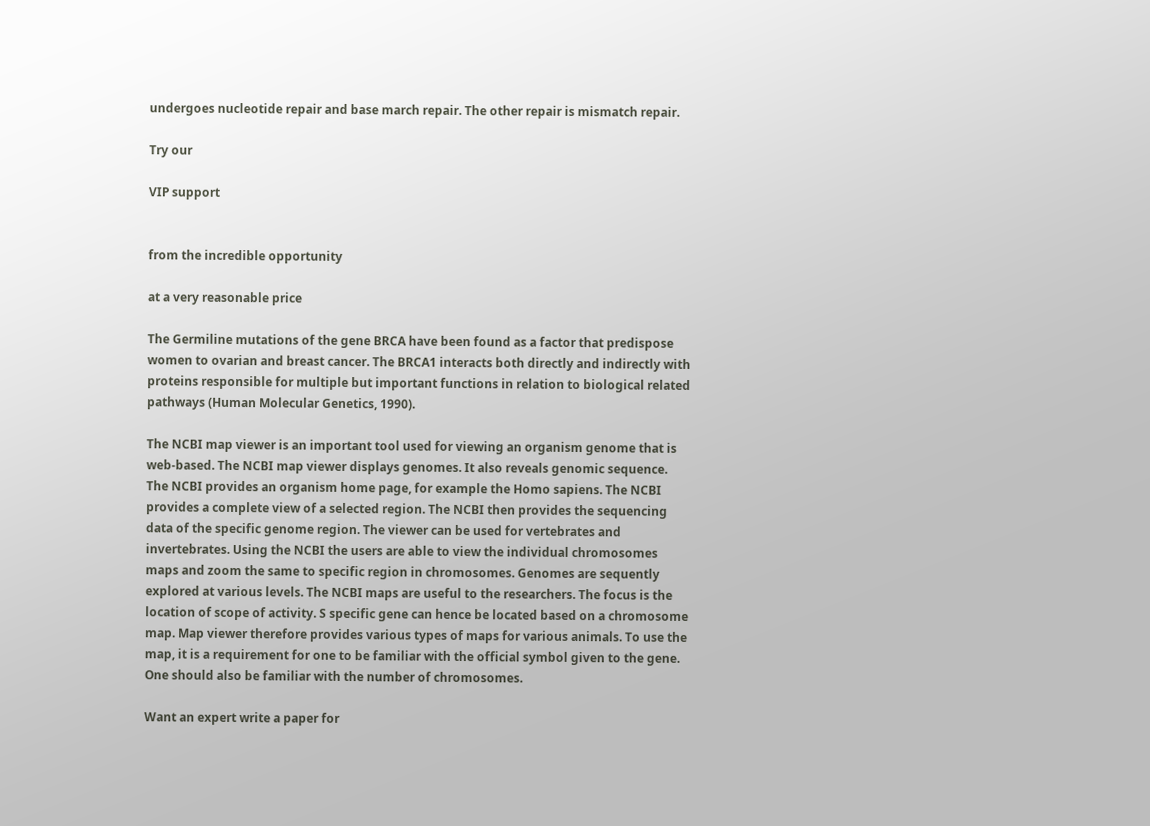undergoes nucleotide repair and base march repair. The other repair is mismatch repair.

Try our

VIP support


from the incredible opportunity

at a very reasonable price

The Germiline mutations of the gene BRCA have been found as a factor that predispose women to ovarian and breast cancer. The BRCA1 interacts both directly and indirectly with proteins responsible for multiple but important functions in relation to biological related pathways (Human Molecular Genetics, 1990).

The NCBI map viewer is an important tool used for viewing an organism genome that is web-based. The NCBI map viewer displays genomes. It also reveals genomic sequence. The NCBI provides an organism home page, for example the Homo sapiens. The NCBI provides a complete view of a selected region. The NCBI then provides the sequencing data of the specific genome region. The viewer can be used for vertebrates and invertebrates. Using the NCBI the users are able to view the individual chromosomes maps and zoom the same to specific region in chromosomes. Genomes are sequently explored at various levels. The NCBI maps are useful to the researchers. The focus is the location of scope of activity. S specific gene can hence be located based on a chromosome map. Map viewer therefore provides various types of maps for various animals. To use the map, it is a requirement for one to be familiar with the official symbol given to the gene. One should also be familiar with the number of chromosomes.

Want an expert write a paper for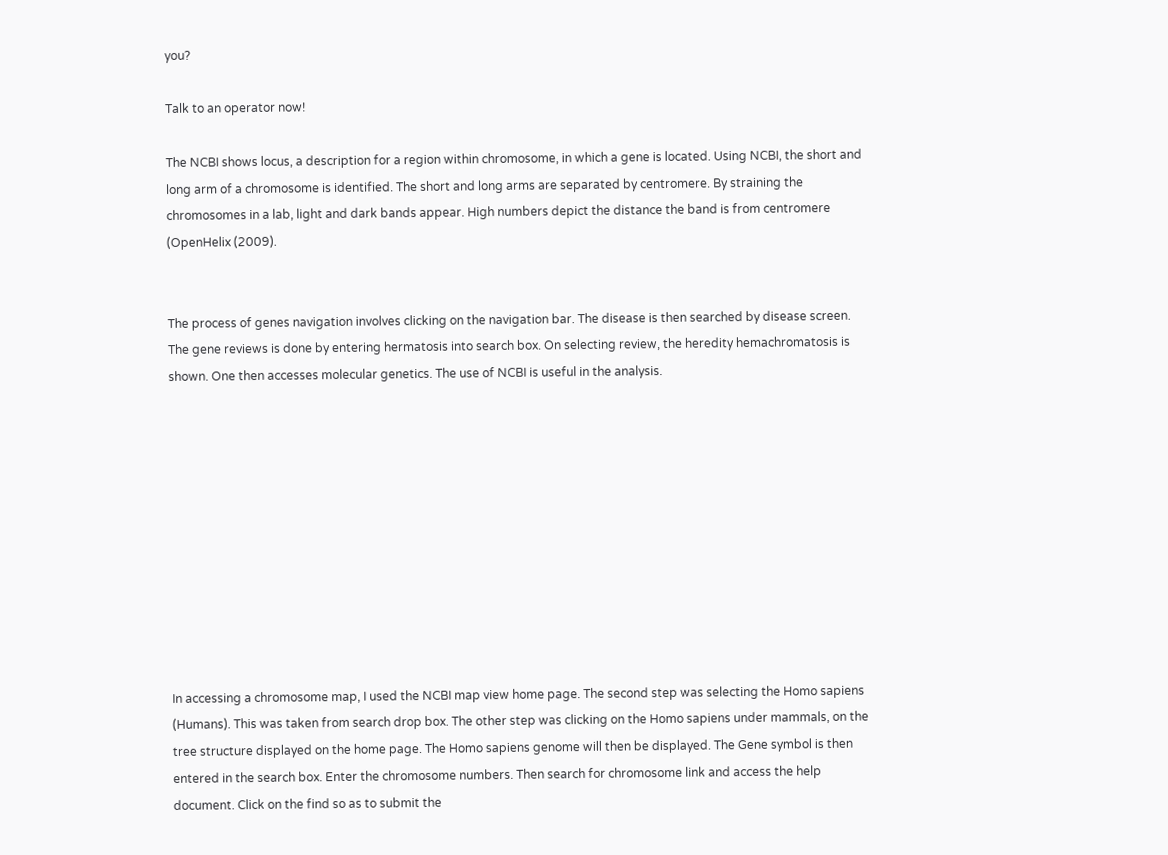you?

Talk to an operator now!

The NCBI shows locus, a description for a region within chromosome, in which a gene is located. Using NCBI, the short and long arm of a chromosome is identified. The short and long arms are separated by centromere. By straining the chromosomes in a lab, light and dark bands appear. High numbers depict the distance the band is from centromere (OpenHelix (2009).


The process of genes navigation involves clicking on the navigation bar. The disease is then searched by disease screen. The gene reviews is done by entering hermatosis into search box. On selecting review, the heredity hemachromatosis is shown. One then accesses molecular genetics. The use of NCBI is useful in the analysis.











In accessing a chromosome map, I used the NCBI map view home page. The second step was selecting the Homo sapiens (Humans). This was taken from search drop box. The other step was clicking on the Homo sapiens under mammals, on the tree structure displayed on the home page. The Homo sapiens genome will then be displayed. The Gene symbol is then entered in the search box. Enter the chromosome numbers. Then search for chromosome link and access the help document. Click on the find so as to submit the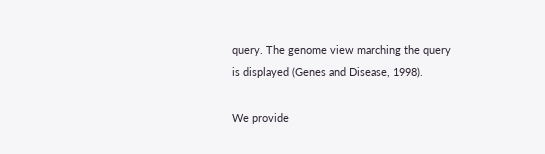query. The genome view marching the query is displayed (Genes and Disease, 1998).

We provide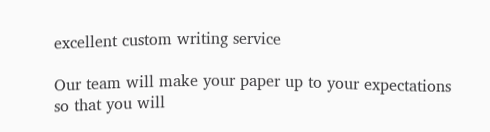excellent custom writing service

Our team will make your paper up to your expectations so that you will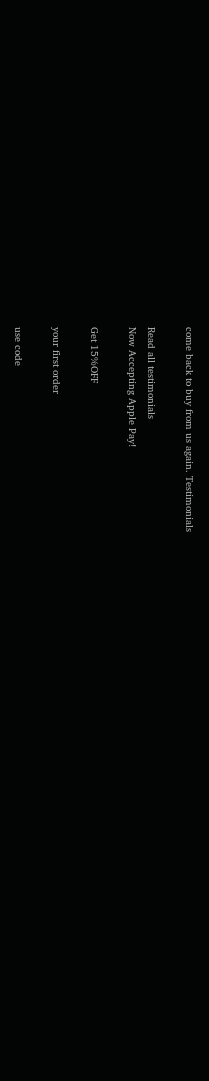come back to buy from us again. Testimonials

Read all testimonials
Now Accepting Apple Pay!

Get 15%OFF

your first order

use code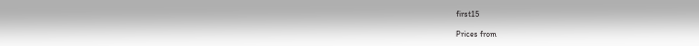first15

Prices from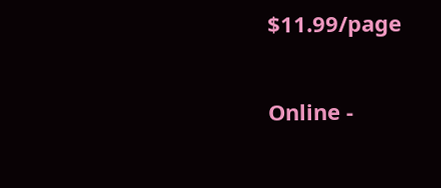$11.99/page

Online -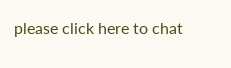please click here to chat